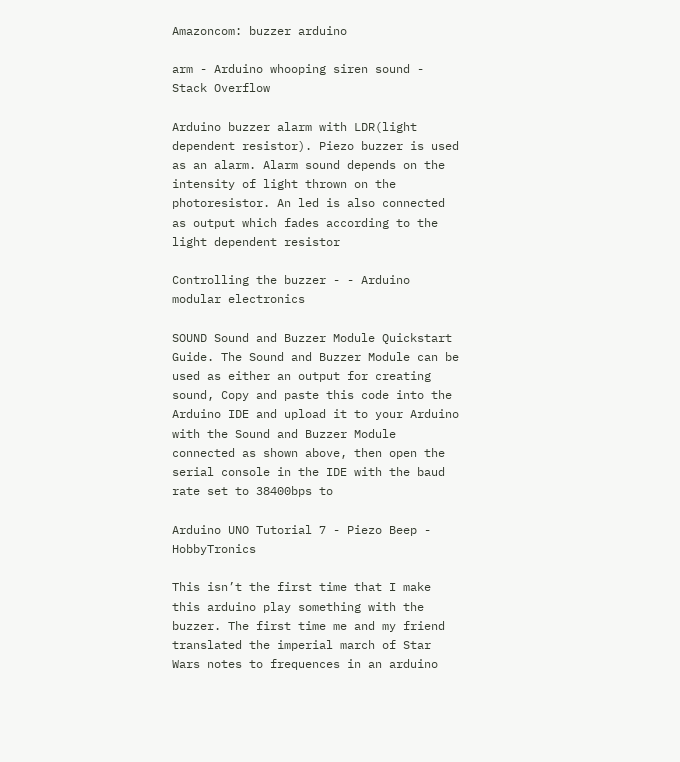Amazoncom: buzzer arduino

arm - Arduino whooping siren sound - Stack Overflow

Arduino buzzer alarm with LDR(light dependent resistor). Piezo buzzer is used as an alarm. Alarm sound depends on the intensity of light thrown on the photoresistor. An led is also connected as output which fades according to the light dependent resistor

Controlling the buzzer - - Arduino modular electronics

SOUND Sound and Buzzer Module Quickstart Guide. The Sound and Buzzer Module can be used as either an output for creating sound, Copy and paste this code into the Arduino IDE and upload it to your Arduino with the Sound and Buzzer Module connected as shown above, then open the serial console in the IDE with the baud rate set to 38400bps to

Arduino UNO Tutorial 7 - Piezo Beep - HobbyTronics

This isn’t the first time that I make this arduino play something with the buzzer. The first time me and my friend translated the imperial march of Star Wars notes to frequences in an arduino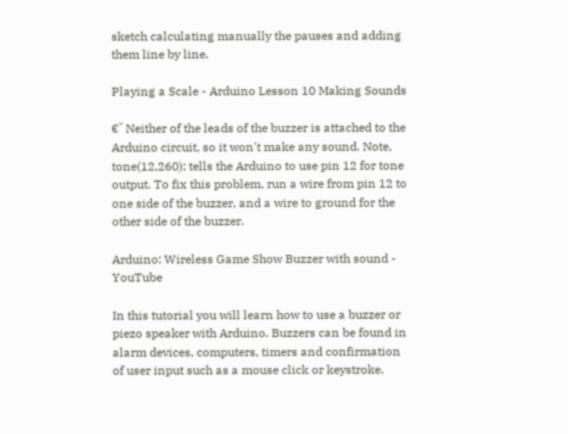sketch calculating manually the pauses and adding them line by line.

Playing a Scale - Arduino Lesson 10 Making Sounds

€˘ Neither of the leads of the buzzer is attached to the Arduino circuit, so it won't make any sound. Note, tone(12,260); tells the Arduino to use pin 12 for tone output. To fix this problem, run a wire from pin 12 to one side of the buzzer, and a wire to ground for the other side of the buzzer.

Arduino: Wireless Game Show Buzzer with sound - YouTube

In this tutorial you will learn how to use a buzzer or piezo speaker with Arduino. Buzzers can be found in alarm devices, computers, timers and confirmation of user input such as a mouse click or keystroke.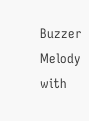Buzzer Melody with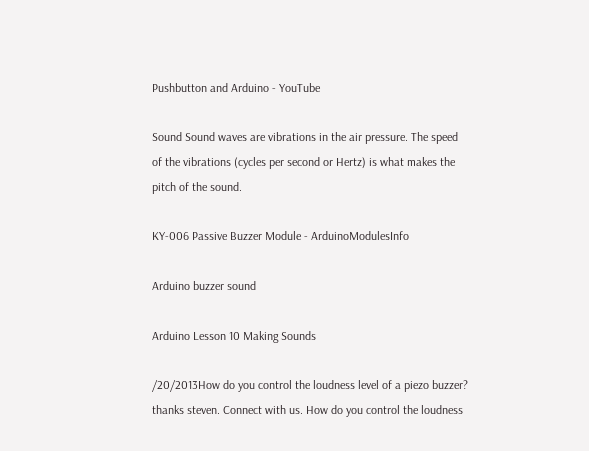Pushbutton and Arduino - YouTube

Sound Sound waves are vibrations in the air pressure. The speed of the vibrations (cycles per second or Hertz) is what makes the pitch of the sound.

KY-006 Passive Buzzer Module - ArduinoModulesInfo

Arduino buzzer sound

Arduino Lesson 10 Making Sounds

/20/2013How do you control the loudness level of a piezo buzzer? thanks steven. Connect with us. How do you control the loudness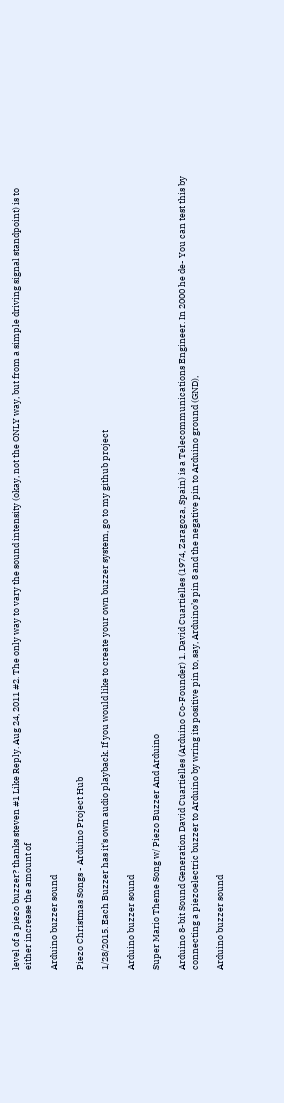level of a piezo buzzer? thanks steven #1 Like Reply. Aug 24, 2011 #2. The only way to vary the sound intensity (okay, not the ONLY way, but from a simple driving signal standpoint) is to either increase the amount of

Arduino buzzer sound

Piezo Christmas Songs - Arduino Project Hub

1/28/2015. Each Buzzer has it's own audio playback. If you would like to create your own buzzer system, go to my github project

Arduino buzzer sound

Super Mario Theme Song w/ Piezo Buzzer And Arduino

Arduino 8-bit Sound Generation David Cuartielles (Arduino Co-Founder) 1. David Cuartielles (1974, Zaragoza, Spain) is a Telecommunications Engineer. In 2000 he de- You can test this by connecting a piezoelectric buzzer to Arduino by wring its positive pin to, say, Arduino’s pin 8 and the negative pin to Arduino ground (GND),

Arduino buzzer sound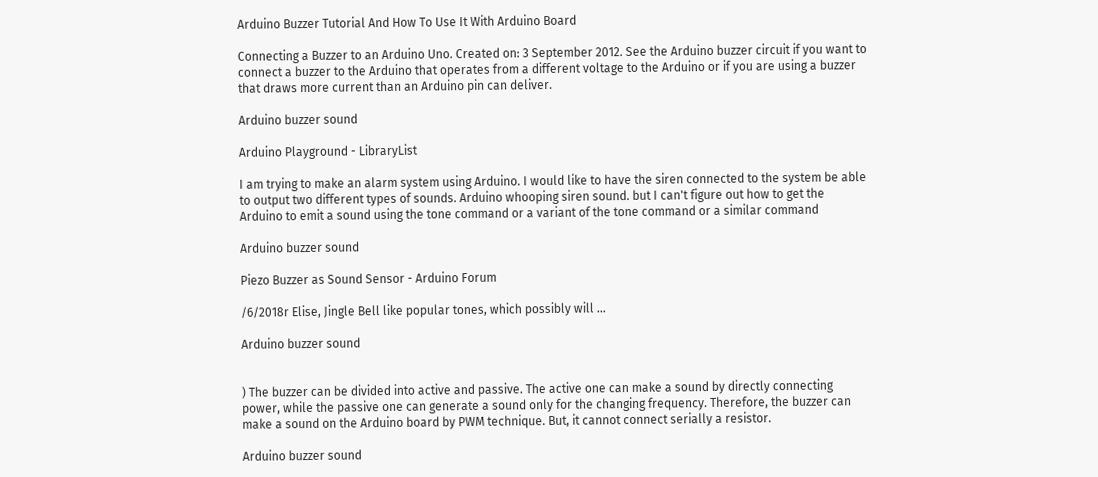Arduino Buzzer Tutorial And How To Use It With Arduino Board

Connecting a Buzzer to an Arduino Uno. Created on: 3 September 2012. See the Arduino buzzer circuit if you want to connect a buzzer to the Arduino that operates from a different voltage to the Arduino or if you are using a buzzer that draws more current than an Arduino pin can deliver.

Arduino buzzer sound

Arduino Playground - LibraryList

I am trying to make an alarm system using Arduino. I would like to have the siren connected to the system be able to output two different types of sounds. Arduino whooping siren sound. but I can't figure out how to get the Arduino to emit a sound using the tone command or a variant of the tone command or a similar command

Arduino buzzer sound

Piezo Buzzer as Sound Sensor - Arduino Forum

/6/2018r Elise, Jingle Bell like popular tones, which possibly will …

Arduino buzzer sound


) The buzzer can be divided into active and passive. The active one can make a sound by directly connecting power, while the passive one can generate a sound only for the changing frequency. Therefore, the buzzer can make a sound on the Arduino board by PWM technique. But, it cannot connect serially a resistor.

Arduino buzzer sound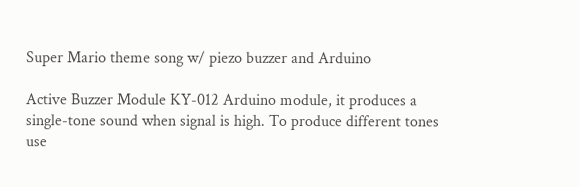Super Mario theme song w/ piezo buzzer and Arduino

Active Buzzer Module KY-012 Arduino module, it produces a single-tone sound when signal is high. To produce different tones use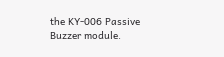the KY-006 Passive Buzzer module.